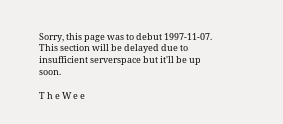Sorry, this page was to debut 1997-11-07.
This section will be delayed due to
insufficient serverspace but it'll be up soon.

T h e W e e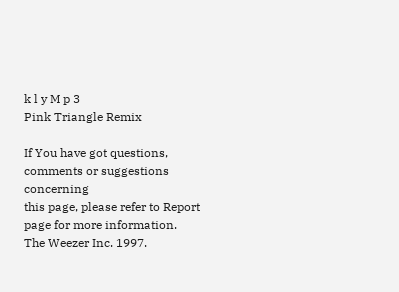k l y M p 3
Pink Triangle Remix

If You have got questions, comments or suggestions concerning
this page, please refer to Report page for more information.
The Weezer Inc. 1997.